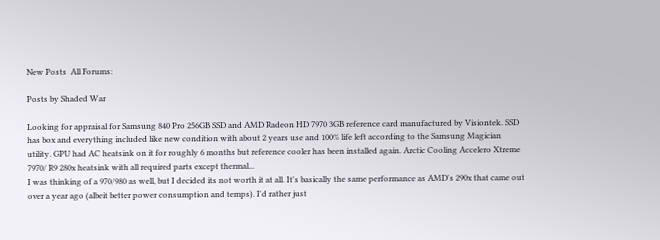New Posts  All Forums:

Posts by Shaded War

Looking for appraisal for Samsung 840 Pro 256GB SSD and AMD Radeon HD 7970 3GB reference card manufactured by Visiontek. SSD has box and everything included like new condition with about 2 years use and 100% life left according to the Samsung Magician utility. GPU had AC heatsink on it for roughly 6 months but reference cooler has been installed again. Arctic Cooling Accelero Xtreme 7970/ R9 280x heatsink with all required parts except thermal...
I was thinking of a 970/980 as well, but I decided its not worth it at all. It's basically the same performance as AMD's 290x that came out over a year ago (albeit better power consumption and temps). I'd rather just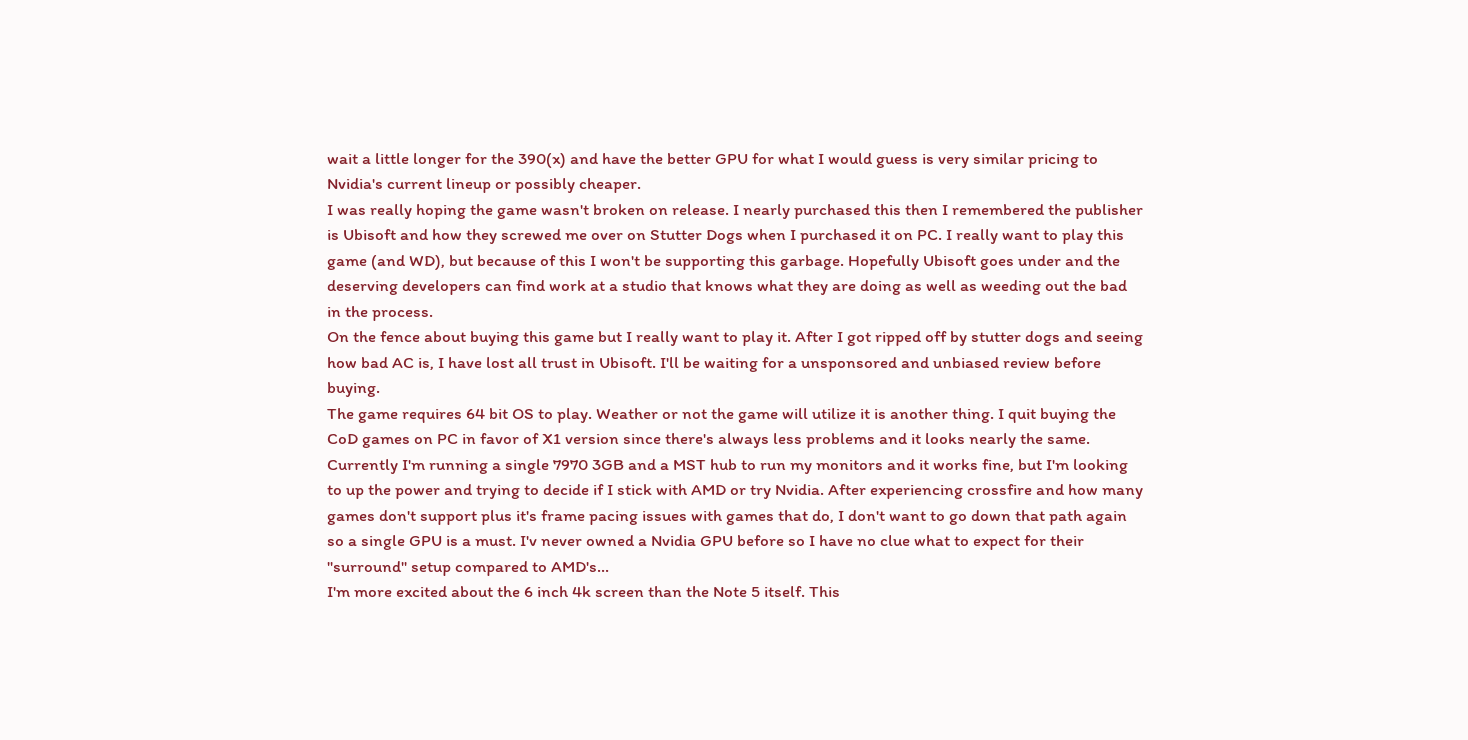wait a little longer for the 390(x) and have the better GPU for what I would guess is very similar pricing to Nvidia's current lineup or possibly cheaper.
I was really hoping the game wasn't broken on release. I nearly purchased this then I remembered the publisher is Ubisoft and how they screwed me over on Stutter Dogs when I purchased it on PC. I really want to play this game (and WD), but because of this I won't be supporting this garbage. Hopefully Ubisoft goes under and the deserving developers can find work at a studio that knows what they are doing as well as weeding out the bad in the process.
On the fence about buying this game but I really want to play it. After I got ripped off by stutter dogs and seeing how bad AC is, I have lost all trust in Ubisoft. I'll be waiting for a unsponsored and unbiased review before buying.
The game requires 64 bit OS to play. Weather or not the game will utilize it is another thing. I quit buying the CoD games on PC in favor of X1 version since there's always less problems and it looks nearly the same.
Currently I'm running a single 7970 3GB and a MST hub to run my monitors and it works fine, but I'm looking to up the power and trying to decide if I stick with AMD or try Nvidia. After experiencing crossfire and how many games don't support plus it's frame pacing issues with games that do, I don't want to go down that path again so a single GPU is a must. I'v never owned a Nvidia GPU before so I have no clue what to expect for their "surround" setup compared to AMD's...
I'm more excited about the 6 inch 4k screen than the Note 5 itself. This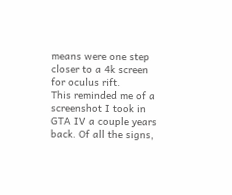means were one step closer to a 4k screen for oculus rift.
This reminded me of a screenshot I took in GTA IV a couple years back. Of all the signs,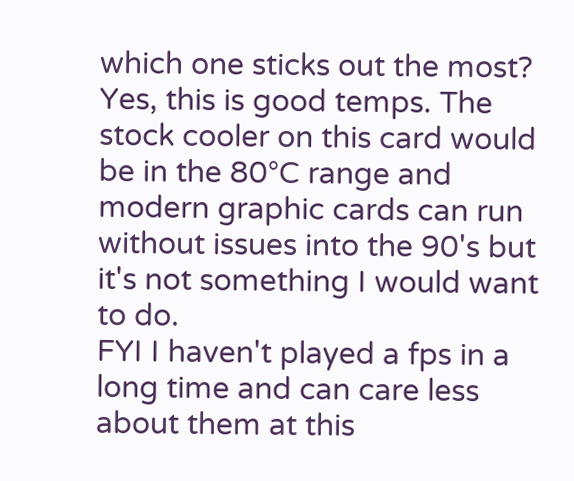which one sticks out the most?
Yes, this is good temps. The stock cooler on this card would be in the 80°C range and modern graphic cards can run without issues into the 90's but it's not something I would want to do.
FYI I haven't played a fps in a long time and can care less about them at this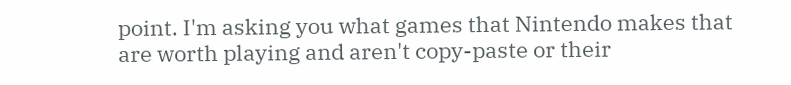point. I'm asking you what games that Nintendo makes that are worth playing and aren't copy-paste or their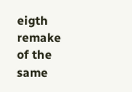eigth remake of the same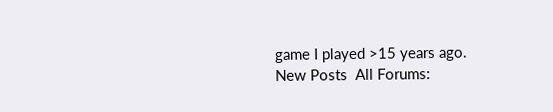game I played >15 years ago.
New Posts  All Forums: